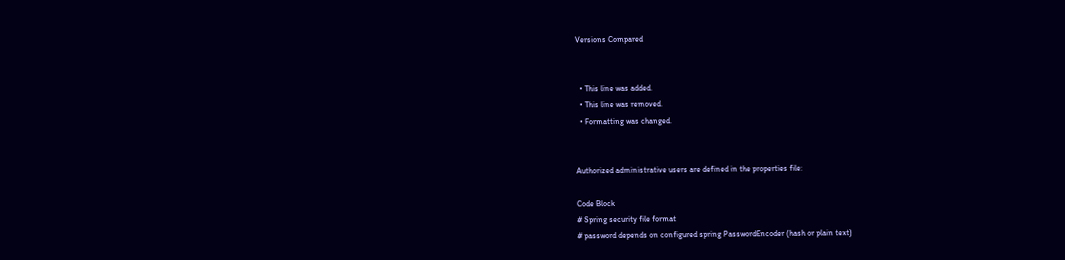Versions Compared


  • This line was added.
  • This line was removed.
  • Formatting was changed.


Authorized administrative users are defined in the properties file:

Code Block
# Spring security file format
# password depends on configured spring PasswordEncoder (hash or plain text)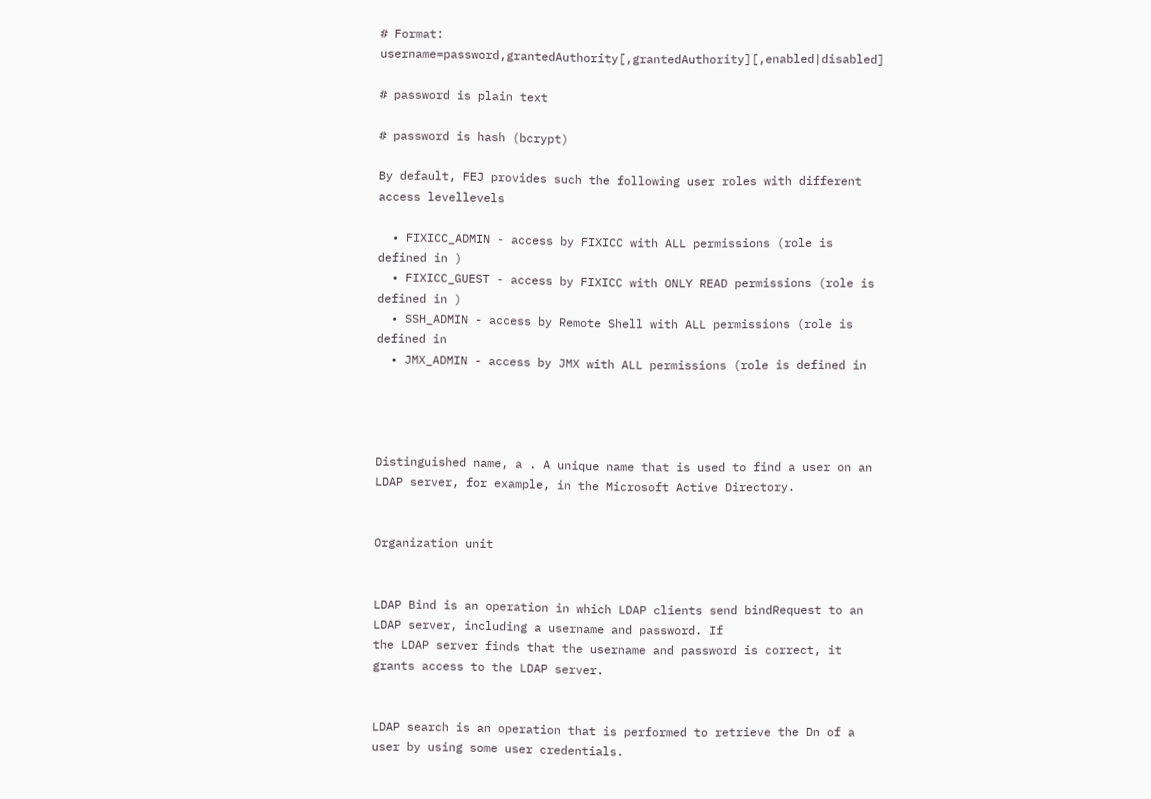# Format: username=password,grantedAuthority[,grantedAuthority][,enabled|disabled]

# password is plain text

# password is hash (bcrypt)

By default, FEJ provides such the following user roles with different access levellevels

  • FIXICC_ADMIN - access by FIXICC with ALL permissions (role is defined in )
  • FIXICC_GUEST - access by FIXICC with ONLY READ permissions (role is defined in )
  • SSH_ADMIN - access by Remote Shell with ALL permissions (role is defined in
  • JMX_ADMIN - access by JMX with ALL permissions (role is defined in




Distinguished name, a . A unique name that is used to find a user on an LDAP server, for example, in the Microsoft Active Directory.


Organization unit


LDAP Bind is an operation in which LDAP clients send bindRequest to an LDAP server, including a username and password. If
the LDAP server finds that the username and password is correct, it grants access to the LDAP server.


LDAP search is an operation that is performed to retrieve the Dn of a user by using some user credentials.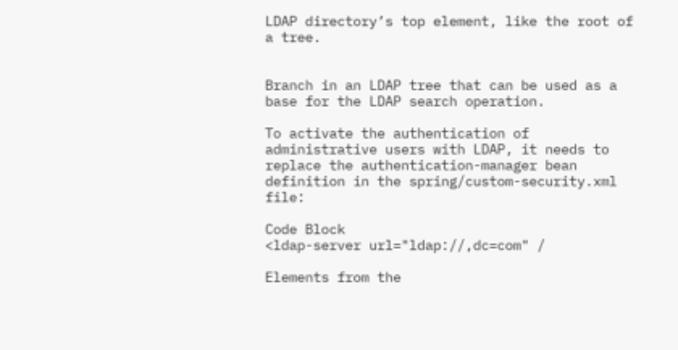LDAP directory’s top element, like the root of a tree.


Branch in an LDAP tree that can be used as a base for the LDAP search operation.

To activate the authentication of administrative users with LDAP, it needs to replace the authentication-manager bean definition in the spring/custom-security.xml file:

Code Block
<ldap-server url="ldap://,dc=com" /

Elements from the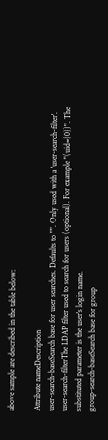above sample are described in the table below:

Attribute nameDescription
user-search-baseSearch base for user searches. Defaults to "". Only used with a 'user-search-filter'.
user-search-filterThe LDAP filter used to search for users (optional). For example "(uid={0})". The
substituted parameter is the user's login name.
group-search-baseSearch base for group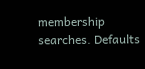membership searches. Defaults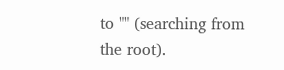to "" (searching from the root).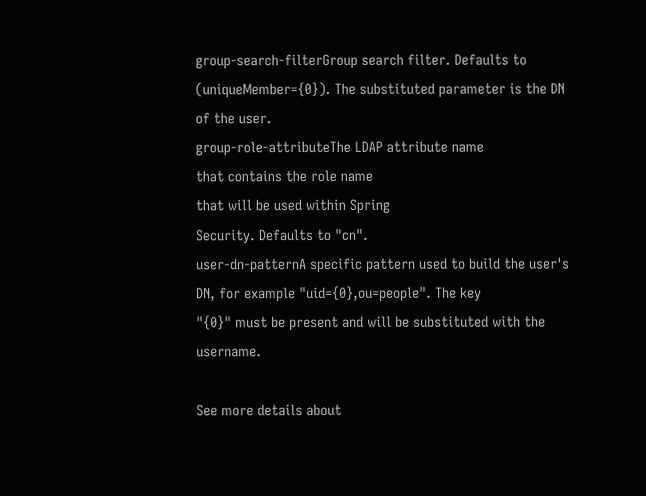group-search-filterGroup search filter. Defaults to (uniqueMember={0}). The substituted parameter is the DN
of the user.
group-role-attributeThe LDAP attribute name
that contains the role name
that will be used within Spring
Security. Defaults to "cn".
user-dn-patternA specific pattern used to build the user's DN, for example "uid={0},ou=people". The key
"{0}" must be present and will be substituted with the username.

See more details about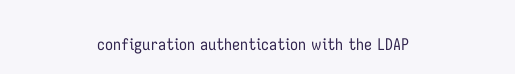configuration authentication with the LDAP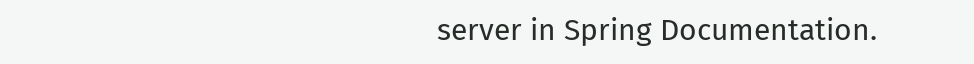server in Spring Documentation.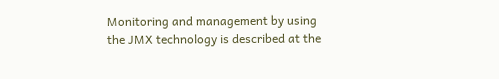Monitoring and management by using the JMX technology is described at the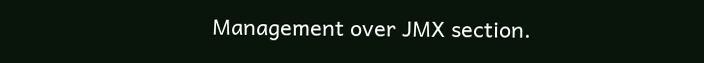Management over JMX section.